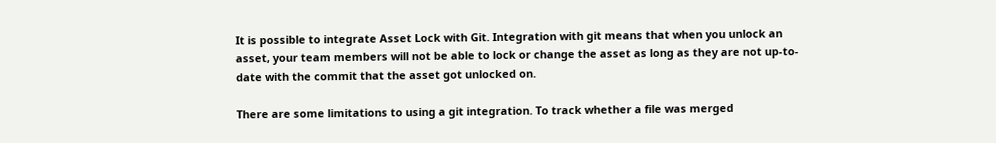It is possible to integrate Asset Lock with Git. Integration with git means that when you unlock an asset, your team members will not be able to lock or change the asset as long as they are not up-to-date with the commit that the asset got unlocked on.

There are some limitations to using a git integration. To track whether a file was merged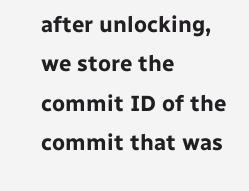after unlocking, we store the commit ID of the commit that was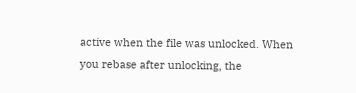active when the file was unlocked. When you rebase after unlocking, the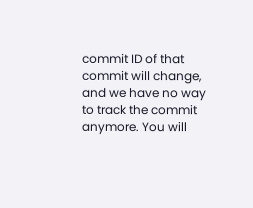commit ID of that commit will change, and we have no way to track the commit anymore. You will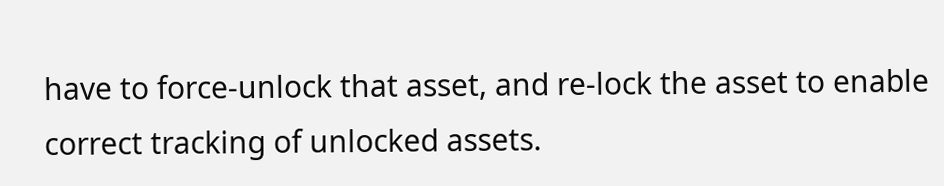have to force-unlock that asset, and re-lock the asset to enable correct tracking of unlocked assets.